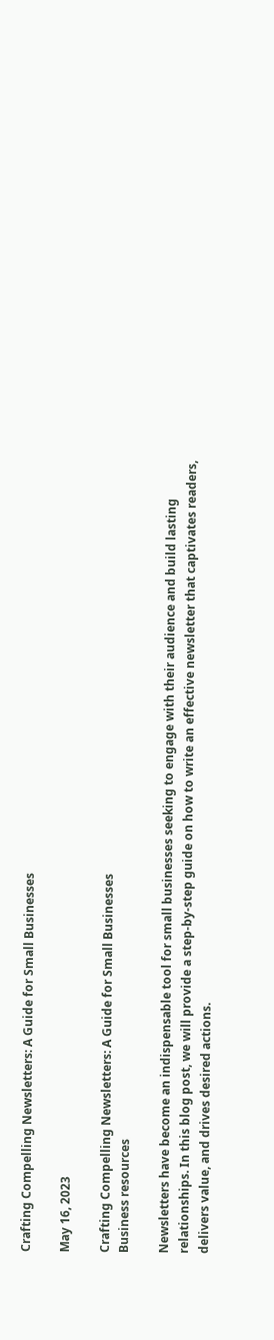Crafting Compelling Newsletters: A Guide for Small Businesses

May 16, 2023

Crafting Compelling Newsletters: A Guide for Small Businesses
Business resources

Newsletters have become an indispensable tool for small businesses seeking to engage with their audience and build lasting relationships. In this blog post, we will provide a step-by-step guide on how to write an effective newsletter that captivates readers, delivers value, and drives desired actions.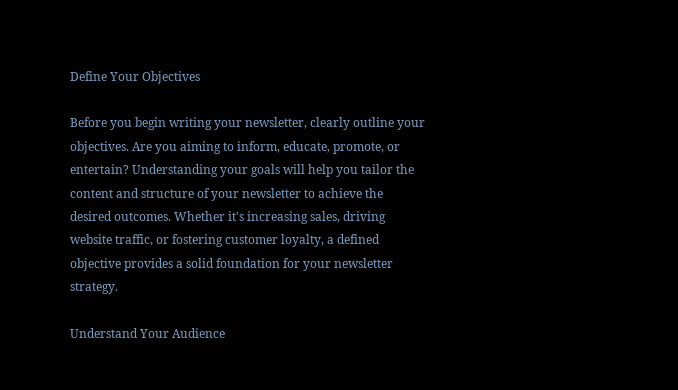Define Your Objectives

Before you begin writing your newsletter, clearly outline your objectives. Are you aiming to inform, educate, promote, or entertain? Understanding your goals will help you tailor the content and structure of your newsletter to achieve the desired outcomes. Whether it's increasing sales, driving website traffic, or fostering customer loyalty, a defined objective provides a solid foundation for your newsletter strategy.

Understand Your Audience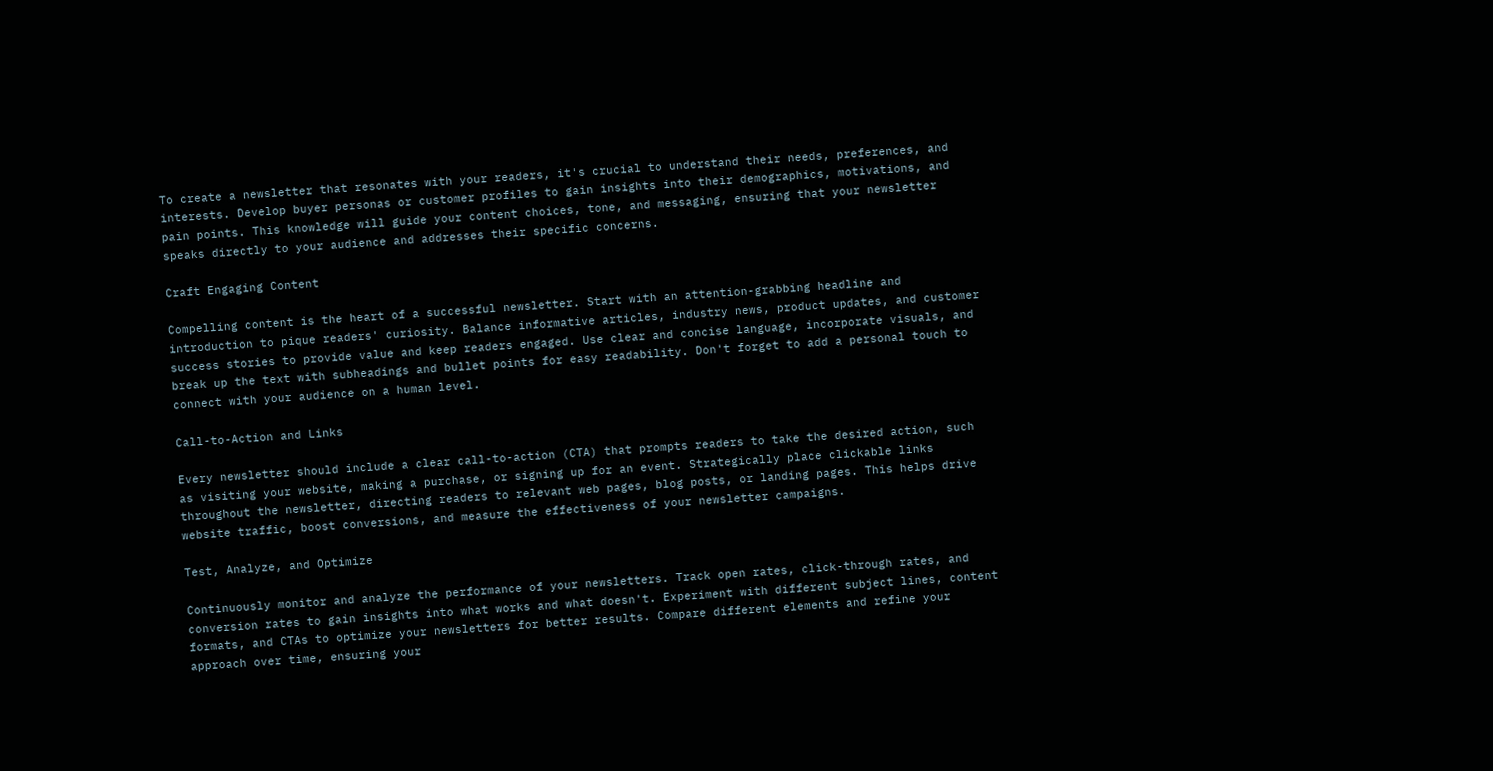To create a newsletter that resonates with your readers, it's crucial to understand their needs, preferences, and interests. Develop buyer personas or customer profiles to gain insights into their demographics, motivations, and pain points. This knowledge will guide your content choices, tone, and messaging, ensuring that your newsletter speaks directly to your audience and addresses their specific concerns.

Craft Engaging Content

Compelling content is the heart of a successful newsletter. Start with an attention-grabbing headline and introduction to pique readers' curiosity. Balance informative articles, industry news, product updates, and customer success stories to provide value and keep readers engaged. Use clear and concise language, incorporate visuals, and break up the text with subheadings and bullet points for easy readability. Don't forget to add a personal touch to connect with your audience on a human level.

Call-to-Action and Links

Every newsletter should include a clear call-to-action (CTA) that prompts readers to take the desired action, such as visiting your website, making a purchase, or signing up for an event. Strategically place clickable links throughout the newsletter, directing readers to relevant web pages, blog posts, or landing pages. This helps drive website traffic, boost conversions, and measure the effectiveness of your newsletter campaigns.

Test, Analyze, and Optimize

Continuously monitor and analyze the performance of your newsletters. Track open rates, click-through rates, and conversion rates to gain insights into what works and what doesn't. Experiment with different subject lines, content formats, and CTAs to optimize your newsletters for better results. Compare different elements and refine your approach over time, ensuring your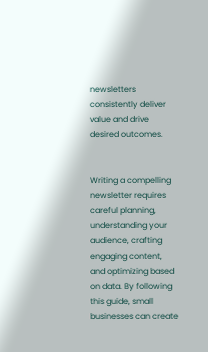newsletters consistently deliver value and drive desired outcomes.


Writing a compelling newsletter requires careful planning, understanding your audience, crafting engaging content, and optimizing based on data. By following this guide, small businesses can create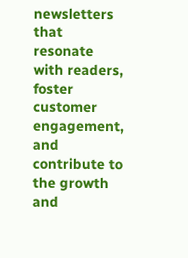newsletters that resonate with readers, foster customer engagement, and contribute to the growth and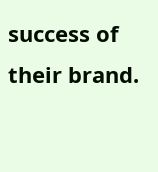success of their brand.